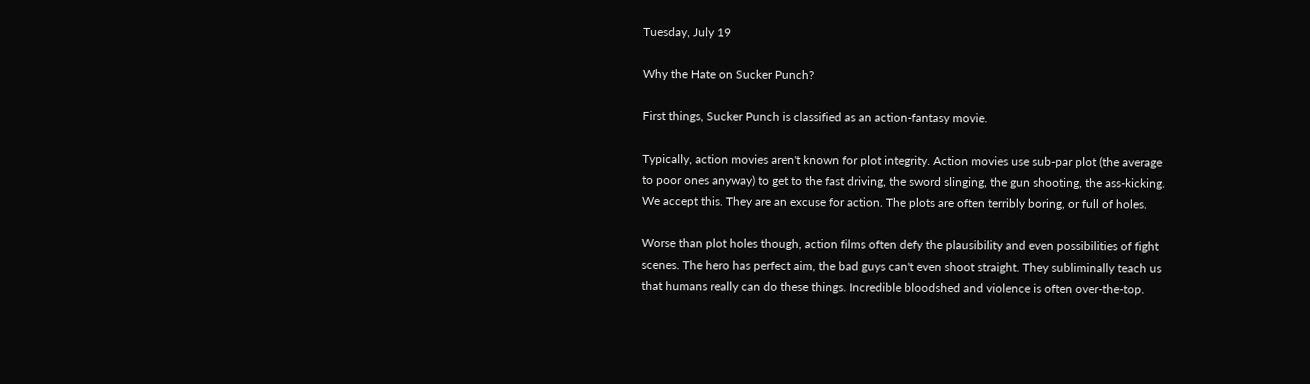Tuesday, July 19

Why the Hate on Sucker Punch?

First things, Sucker Punch is classified as an action-fantasy movie.

Typically, action movies aren't known for plot integrity. Action movies use sub-par plot (the average to poor ones anyway) to get to the fast driving, the sword slinging, the gun shooting, the ass-kicking. We accept this. They are an excuse for action. The plots are often terribly boring, or full of holes.

Worse than plot holes though, action films often defy the plausibility and even possibilities of fight scenes. The hero has perfect aim, the bad guys can't even shoot straight. They subliminally teach us that humans really can do these things. Incredible bloodshed and violence is often over-the-top.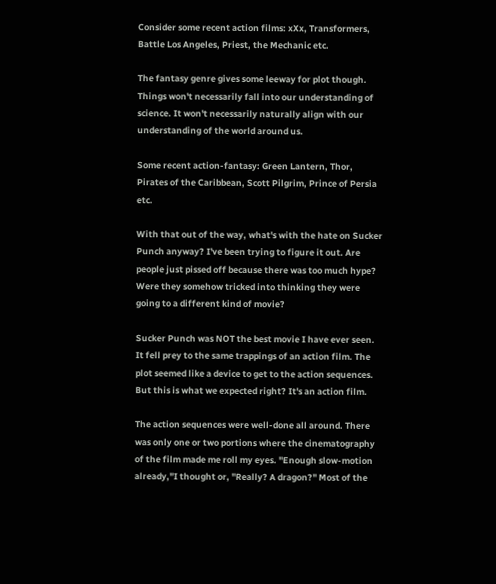Consider some recent action films: xXx, Transformers, Battle Los Angeles, Priest, the Mechanic etc.

The fantasy genre gives some leeway for plot though.  Things won't necessarily fall into our understanding of science. It won't necessarily naturally align with our understanding of the world around us.

Some recent action-fantasy: Green Lantern, Thor, Pirates of the Caribbean, Scott Pilgrim, Prince of Persia etc.

With that out of the way, what's with the hate on Sucker Punch anyway? I've been trying to figure it out. Are people just pissed off because there was too much hype? Were they somehow tricked into thinking they were going to a different kind of movie?

Sucker Punch was NOT the best movie I have ever seen. It fell prey to the same trappings of an action film. The plot seemed like a device to get to the action sequences. But this is what we expected right? It's an action film.

The action sequences were well-done all around. There was only one or two portions where the cinematography of the film made me roll my eyes. "Enough slow-motion already,"I thought or, "Really? A dragon?" Most of the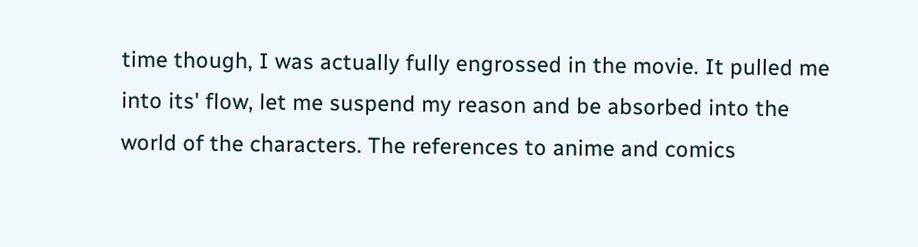time though, I was actually fully engrossed in the movie. It pulled me into its' flow, let me suspend my reason and be absorbed into the world of the characters. The references to anime and comics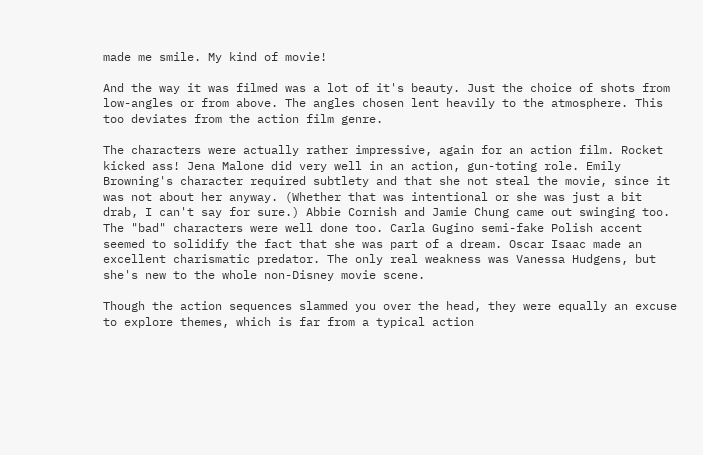made me smile. My kind of movie!

And the way it was filmed was a lot of it's beauty. Just the choice of shots from low-angles or from above. The angles chosen lent heavily to the atmosphere. This too deviates from the action film genre.

The characters were actually rather impressive, again for an action film. Rocket kicked ass! Jena Malone did very well in an action, gun-toting role. Emily Browning's character required subtlety and that she not steal the movie, since it was not about her anyway. (Whether that was intentional or she was just a bit drab, I can't say for sure.) Abbie Cornish and Jamie Chung came out swinging too. The "bad" characters were well done too. Carla Gugino semi-fake Polish accent seemed to solidify the fact that she was part of a dream. Oscar Isaac made an excellent charismatic predator. The only real weakness was Vanessa Hudgens, but she's new to the whole non-Disney movie scene.

Though the action sequences slammed you over the head, they were equally an excuse to explore themes, which is far from a typical action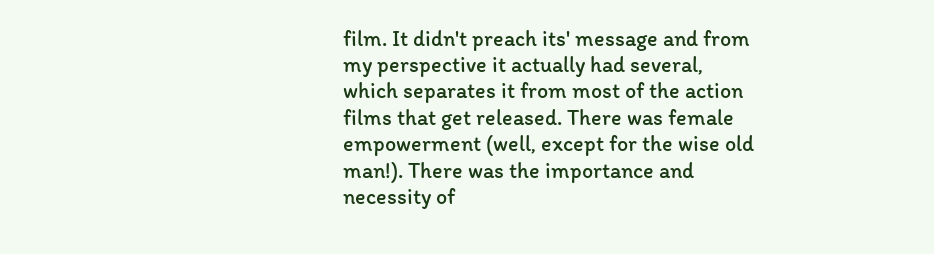film. It didn't preach its' message and from my perspective it actually had several, which separates it from most of the action films that get released. There was female empowerment (well, except for the wise old man!). There was the importance and necessity of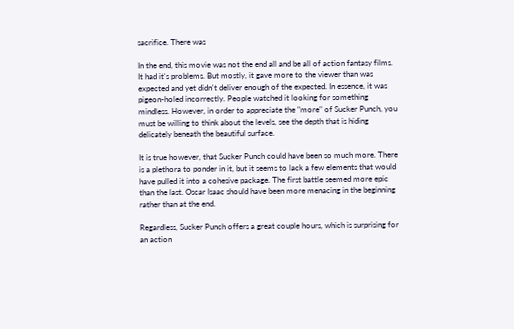sacrifice. There was

In the end, this movie was not the end all and be all of action fantasy films. It had it's problems. But mostly, it gave more to the viewer than was expected and yet didn't deliver enough of the expected. In essence, it was pigeon-holed incorrectly. People watched it looking for something mindless. However, in order to appreciate the "more" of Sucker Punch, you must be willing to think about the levels, see the depth that is hiding delicately beneath the beautiful surface.

It is true however, that Sucker Punch could have been so much more. There is a plethora to ponder in it, but it seems to lack a few elements that would have pulled it into a cohesive package. The first battle seemed more epic than the last. Oscar Isaac should have been more menacing in the beginning rather than at the end.

Regardless, Sucker Punch offers a great couple hours, which is surprising for an action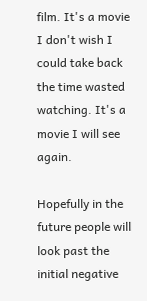film. It's a movie I don't wish I could take back the time wasted watching. It's a movie I will see again.

Hopefully in the future people will look past the initial negative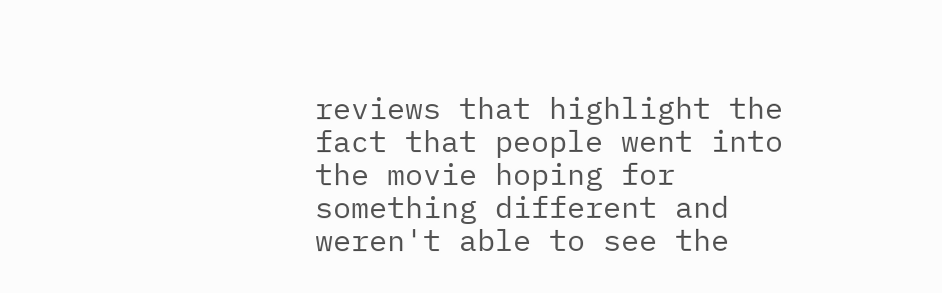reviews that highlight the fact that people went into the movie hoping for something different and weren't able to see the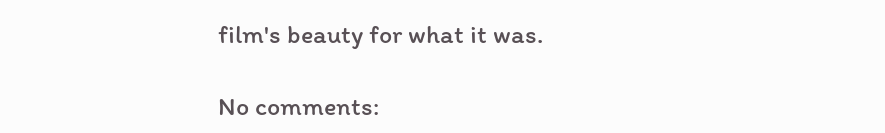film's beauty for what it was.

No comments: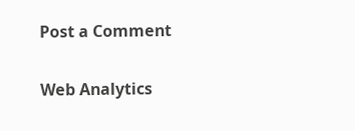Post a Comment

Web Analytics